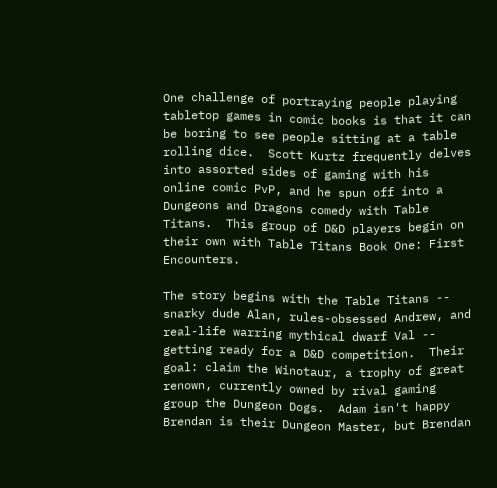One challenge of portraying people playing tabletop games in comic books is that it can be boring to see people sitting at a table rolling dice.  Scott Kurtz frequently delves into assorted sides of gaming with his online comic PvP, and he spun off into a Dungeons and Dragons comedy with Table Titans.  This group of D&D players begin on their own with Table Titans Book One: First Encounters.

The story begins with the Table Titans -- snarky dude Alan, rules-obsessed Andrew, and real-life warring mythical dwarf Val -- getting ready for a D&D competition.  Their goal: claim the Winotaur, a trophy of great renown, currently owned by rival gaming group the Dungeon Dogs.  Adam isn't happy Brendan is their Dungeon Master, but Brendan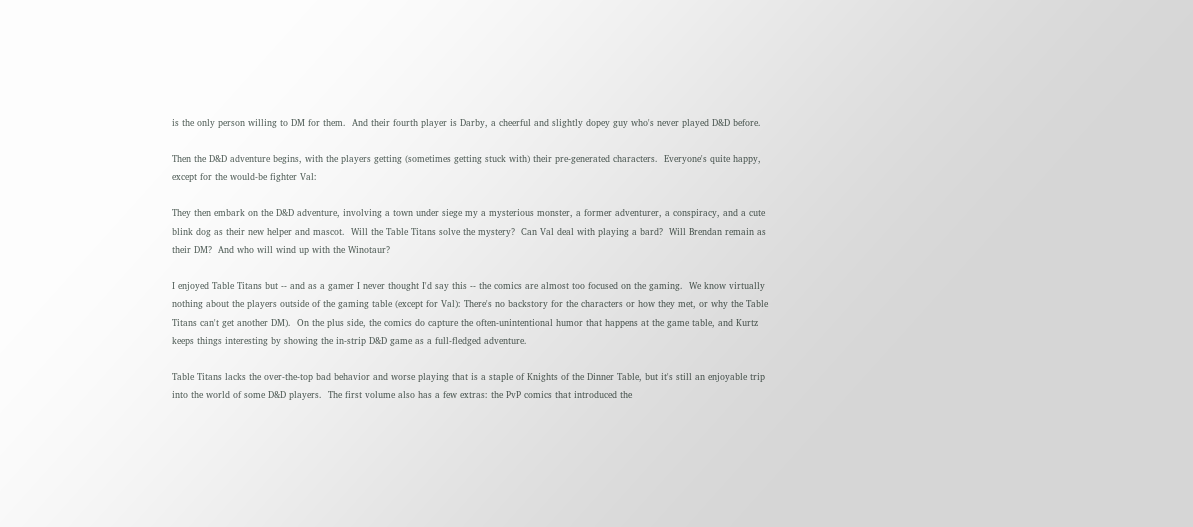is the only person willing to DM for them.  And their fourth player is Darby, a cheerful and slightly dopey guy who's never played D&D before.

Then the D&D adventure begins, with the players getting (sometimes getting stuck with) their pre-generated characters.  Everyone's quite happy, except for the would-be fighter Val:

They then embark on the D&D adventure, involving a town under siege my a mysterious monster, a former adventurer, a conspiracy, and a cute blink dog as their new helper and mascot.  Will the Table Titans solve the mystery?  Can Val deal with playing a bard?  Will Brendan remain as their DM?  And who will wind up with the Winotaur?

I enjoyed Table Titans but -- and as a gamer I never thought I'd say this -- the comics are almost too focused on the gaming.  We know virtually nothing about the players outside of the gaming table (except for Val): There's no backstory for the characters or how they met, or why the Table Titans can't get another DM).  On the plus side, the comics do capture the often-unintentional humor that happens at the game table, and Kurtz keeps things interesting by showing the in-strip D&D game as a full-fledged adventure.

Table Titans lacks the over-the-top bad behavior and worse playing that is a staple of Knights of the Dinner Table, but it's still an enjoyable trip into the world of some D&D players.  The first volume also has a few extras: the PvP comics that introduced the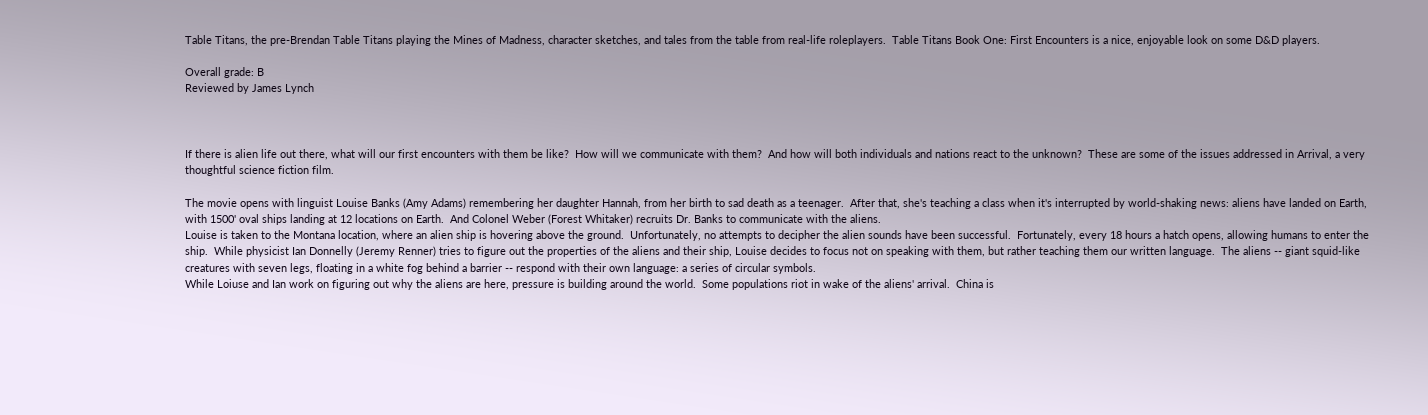Table Titans, the pre-Brendan Table Titans playing the Mines of Madness, character sketches, and tales from the table from real-life roleplayers.  Table Titans Book One: First Encounters is a nice, enjoyable look on some D&D players.

Overall grade: B
Reviewed by James Lynch



If there is alien life out there, what will our first encounters with them be like?  How will we communicate with them?  And how will both individuals and nations react to the unknown?  These are some of the issues addressed in Arrival, a very thoughtful science fiction film.

The movie opens with linguist Louise Banks (Amy Adams) remembering her daughter Hannah, from her birth to sad death as a teenager.  After that, she's teaching a class when it's interrupted by world-shaking news: aliens have landed on Earth, with 1500' oval ships landing at 12 locations on Earth.  And Colonel Weber (Forest Whitaker) recruits Dr. Banks to communicate with the aliens.
Louise is taken to the Montana location, where an alien ship is hovering above the ground.  Unfortunately, no attempts to decipher the alien sounds have been successful.  Fortunately, every 18 hours a hatch opens, allowing humans to enter the ship.  While physicist Ian Donnelly (Jeremy Renner) tries to figure out the properties of the aliens and their ship, Louise decides to focus not on speaking with them, but rather teaching them our written language.  The aliens -- giant squid-like creatures with seven legs, floating in a white fog behind a barrier -- respond with their own language: a series of circular symbols.
While Loiuse and Ian work on figuring out why the aliens are here, pressure is building around the world.  Some populations riot in wake of the aliens' arrival.  China is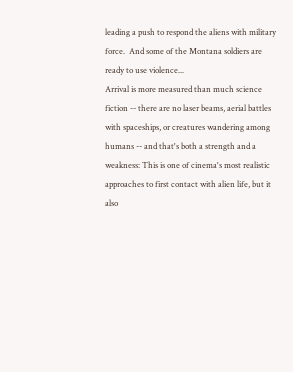leading a push to respond the aliens with military force.  And some of the Montana soldiers are ready to use violence...
Arrival is more measured than much science fiction -- there are no laser beams, aerial battles with spaceships, or creatures wandering among humans -- and that's both a strength and a weakness: This is one of cinema's most realistic approaches to first contact with alien life, but it also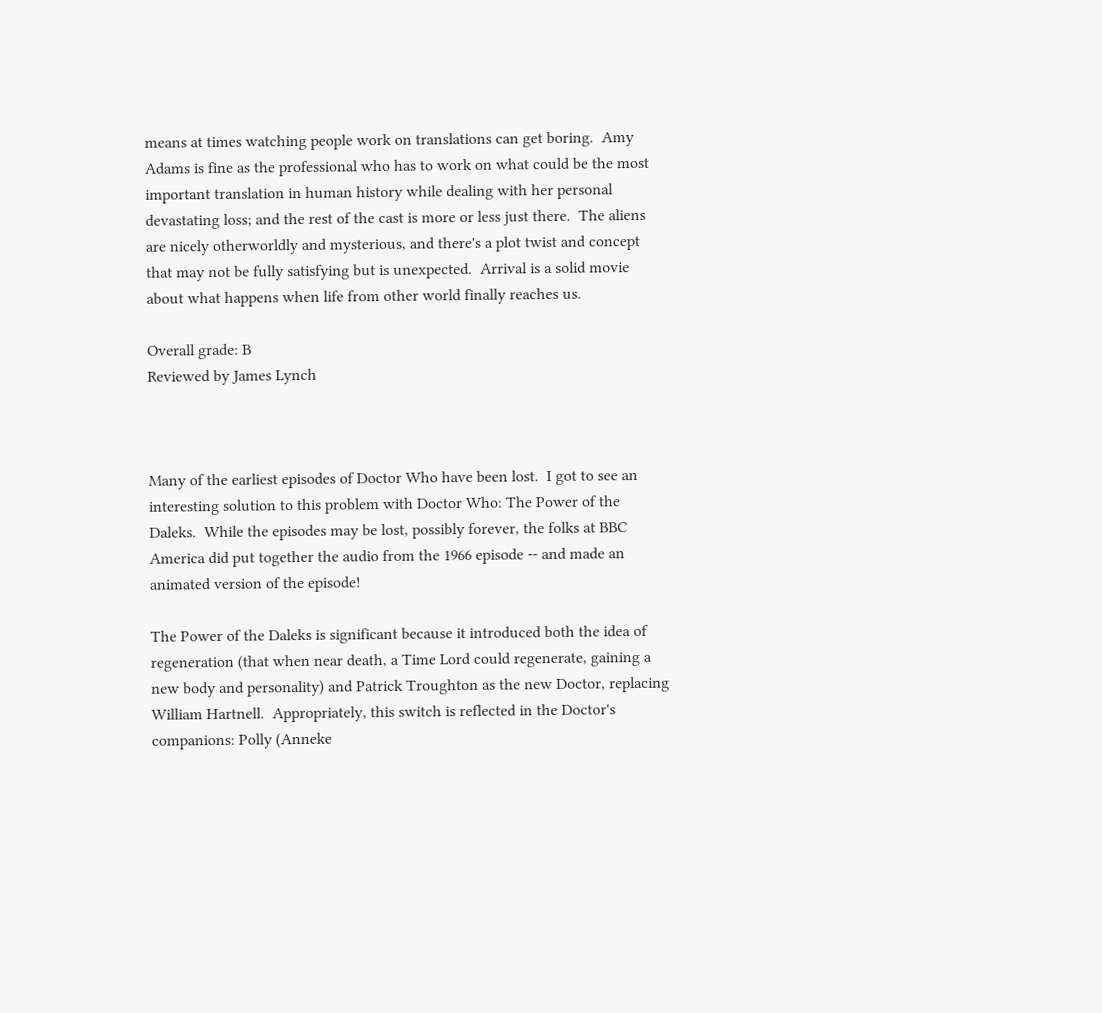means at times watching people work on translations can get boring.  Amy Adams is fine as the professional who has to work on what could be the most important translation in human history while dealing with her personal devastating loss; and the rest of the cast is more or less just there.  The aliens are nicely otherworldly and mysterious, and there's a plot twist and concept that may not be fully satisfying but is unexpected.  Arrival is a solid movie about what happens when life from other world finally reaches us.

Overall grade: B
Reviewed by James Lynch



Many of the earliest episodes of Doctor Who have been lost.  I got to see an interesting solution to this problem with Doctor Who: The Power of the Daleks.  While the episodes may be lost, possibly forever, the folks at BBC America did put together the audio from the 1966 episode -- and made an animated version of the episode!

The Power of the Daleks is significant because it introduced both the idea of regeneration (that when near death, a Time Lord could regenerate, gaining a new body and personality) and Patrick Troughton as the new Doctor, replacing William Hartnell.  Appropriately, this switch is reflected in the Doctor's companions: Polly (Anneke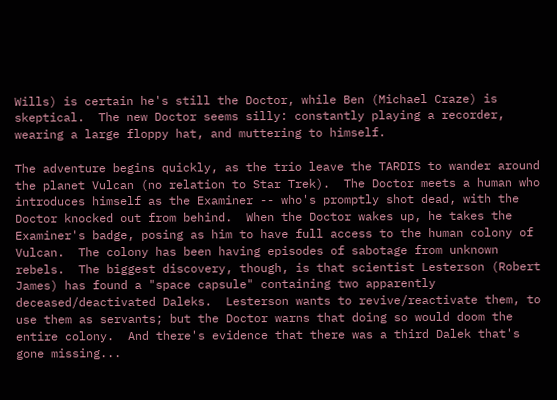Wills) is certain he's still the Doctor, while Ben (Michael Craze) is skeptical.  The new Doctor seems silly: constantly playing a recorder, wearing a large floppy hat, and muttering to himself.

The adventure begins quickly, as the trio leave the TARDIS to wander around the planet Vulcan (no relation to Star Trek).  The Doctor meets a human who introduces himself as the Examiner -- who's promptly shot dead, with the Doctor knocked out from behind.  When the Doctor wakes up, he takes the Examiner's badge, posing as him to have full access to the human colony of Vulcan.  The colony has been having episodes of sabotage from unknown rebels.  The biggest discovery, though, is that scientist Lesterson (Robert James) has found a "space capsule" containing two apparently deceased/deactivated Daleks.  Lesterson wants to revive/reactivate them, to use them as servants; but the Doctor warns that doing so would doom the entire colony.  And there's evidence that there was a third Dalek that's gone missing...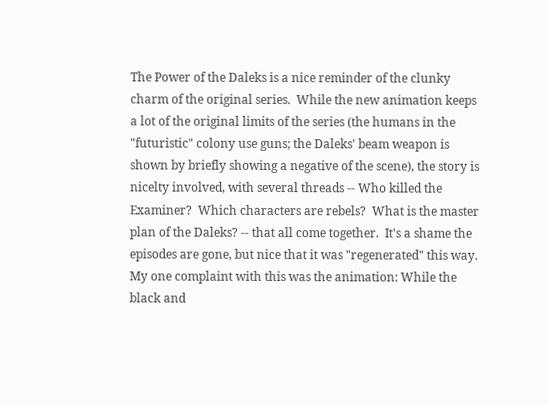The Power of the Daleks is a nice reminder of the clunky charm of the original series.  While the new animation keeps a lot of the original limits of the series (the humans in the "futuristic" colony use guns; the Daleks' beam weapon is shown by briefly showing a negative of the scene), the story is nicelty involved, with several threads -- Who killed the Examiner?  Which characters are rebels?  What is the master plan of the Daleks? -- that all come together.  It's a shame the episodes are gone, but nice that it was "regenerated" this way.
My one complaint with this was the animation: While the black and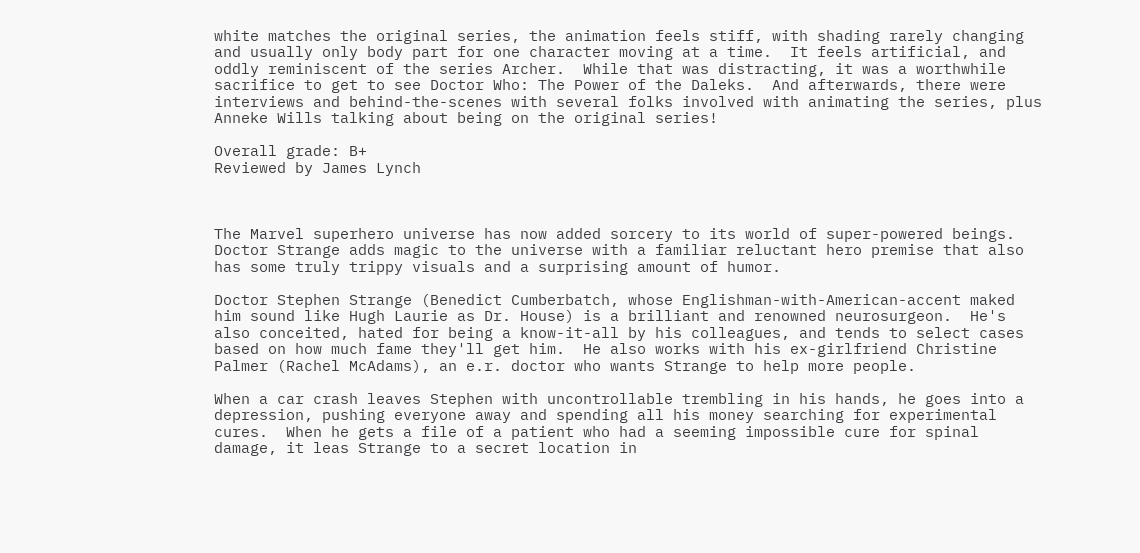white matches the original series, the animation feels stiff, with shading rarely changing and usually only body part for one character moving at a time.  It feels artificial, and oddly reminiscent of the series Archer.  While that was distracting, it was a worthwhile sacrifice to get to see Doctor Who: The Power of the Daleks.  And afterwards, there were interviews and behind-the-scenes with several folks involved with animating the series, plus Anneke Wills talking about being on the original series!

Overall grade: B+
Reviewed by James Lynch



The Marvel superhero universe has now added sorcery to its world of super-powered beings.  Doctor Strange adds magic to the universe with a familiar reluctant hero premise that also has some truly trippy visuals and a surprising amount of humor.

Doctor Stephen Strange (Benedict Cumberbatch, whose Englishman-with-American-accent maked him sound like Hugh Laurie as Dr. House) is a brilliant and renowned neurosurgeon.  He's also conceited, hated for being a know-it-all by his colleagues, and tends to select cases based on how much fame they'll get him.  He also works with his ex-girlfriend Christine Palmer (Rachel McAdams), an e.r. doctor who wants Strange to help more people.

When a car crash leaves Stephen with uncontrollable trembling in his hands, he goes into a depression, pushing everyone away and spending all his money searching for experimental cures.  When he gets a file of a patient who had a seeming impossible cure for spinal damage, it leas Strange to a secret location in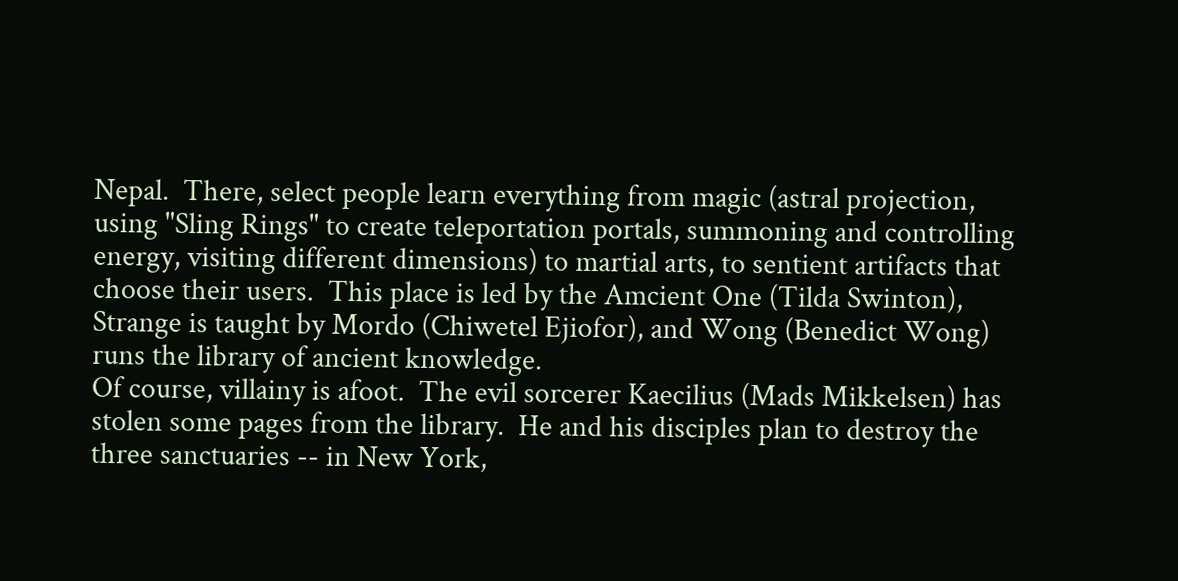Nepal.  There, select people learn everything from magic (astral projection, using "Sling Rings" to create teleportation portals, summoning and controlling energy, visiting different dimensions) to martial arts, to sentient artifacts that choose their users.  This place is led by the Amcient One (Tilda Swinton), Strange is taught by Mordo (Chiwetel Ejiofor), and Wong (Benedict Wong) runs the library of ancient knowledge.
Of course, villainy is afoot.  The evil sorcerer Kaecilius (Mads Mikkelsen) has stolen some pages from the library.  He and his disciples plan to destroy the three sanctuaries -- in New York,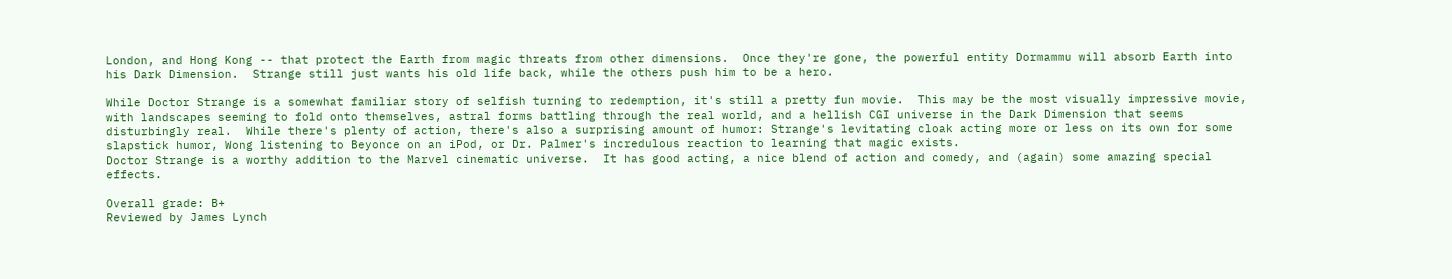London, and Hong Kong -- that protect the Earth from magic threats from other dimensions.  Once they're gone, the powerful entity Dormammu will absorb Earth into his Dark Dimension.  Strange still just wants his old life back, while the others push him to be a hero.

While Doctor Strange is a somewhat familiar story of selfish turning to redemption, it's still a pretty fun movie.  This may be the most visually impressive movie, with landscapes seeming to fold onto themselves, astral forms battling through the real world, and a hellish CGI universe in the Dark Dimension that seems disturbingly real.  While there's plenty of action, there's also a surprising amount of humor: Strange's levitating cloak acting more or less on its own for some slapstick humor, Wong listening to Beyonce on an iPod, or Dr. Palmer's incredulous reaction to learning that magic exists.
Doctor Strange is a worthy addition to the Marvel cinematic universe.  It has good acting, a nice blend of action and comedy, and (again) some amazing special effects.

Overall grade: B+
Reviewed by James Lynch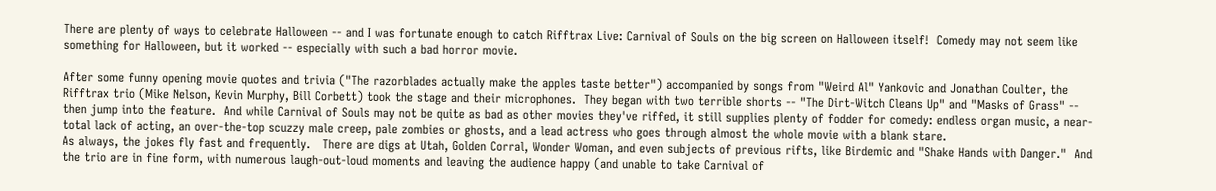There are plenty of ways to celebrate Halloween -- and I was fortunate enough to catch Rifftrax Live: Carnival of Souls on the big screen on Halloween itself!  Comedy may not seem like something for Halloween, but it worked -- especially with such a bad horror movie.

After some funny opening movie quotes and trivia ("The razorblades actually make the apples taste better") accompanied by songs from "Weird Al" Yankovic and Jonathan Coulter, the Rifftrax trio (Mike Nelson, Kevin Murphy, Bill Corbett) took the stage and their microphones.  They began with two terrible shorts -- "The Dirt-Witch Cleans Up" and "Masks of Grass" -- then jump into the feature.  And while Carnival of Souls may not be quite as bad as other movies they've riffed, it still supplies plenty of fodder for comedy: endless organ music, a near-total lack of acting, an over-the-top scuzzy male creep, pale zombies or ghosts, and a lead actress who goes through almost the whole movie with a blank stare.
As always, the jokes fly fast and frequently.   There are digs at Utah, Golden Corral, Wonder Woman, and even subjects of previous rifts, like Birdemic and "Shake Hands with Danger."  And the trio are in fine form, with numerous laugh-out-loud moments and leaving the audience happy (and unable to take Carnival of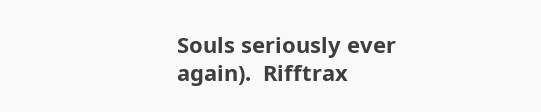Souls seriously ever again).  Rifftrax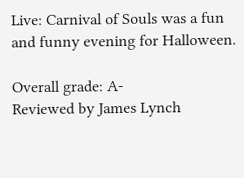Live: Carnival of Souls was a fun and funny evening for Halloween.

Overall grade: A-
Reviewed by James Lynch